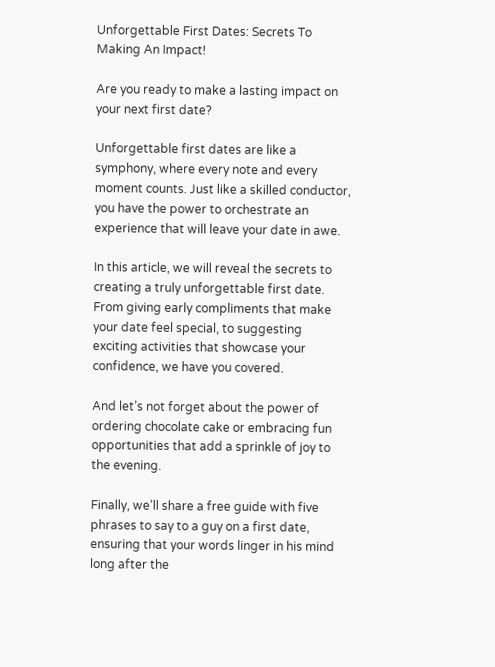Unforgettable First Dates: Secrets To Making An Impact!

Are you ready to make a lasting impact on your next first date?

Unforgettable first dates are like a symphony, where every note and every moment counts. Just like a skilled conductor, you have the power to orchestrate an experience that will leave your date in awe.

In this article, we will reveal the secrets to creating a truly unforgettable first date. From giving early compliments that make your date feel special, to suggesting exciting activities that showcase your confidence, we have you covered.

And let’s not forget about the power of ordering chocolate cake or embracing fun opportunities that add a sprinkle of joy to the evening.

Finally, we’ll share a free guide with five phrases to say to a guy on a first date, ensuring that your words linger in his mind long after the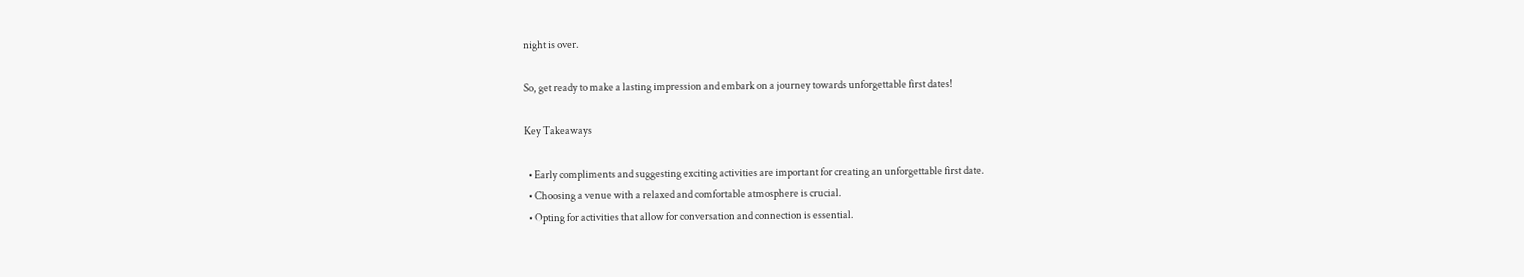night is over.

So, get ready to make a lasting impression and embark on a journey towards unforgettable first dates!

Key Takeaways

  • Early compliments and suggesting exciting activities are important for creating an unforgettable first date.
  • Choosing a venue with a relaxed and comfortable atmosphere is crucial.
  • Opting for activities that allow for conversation and connection is essential.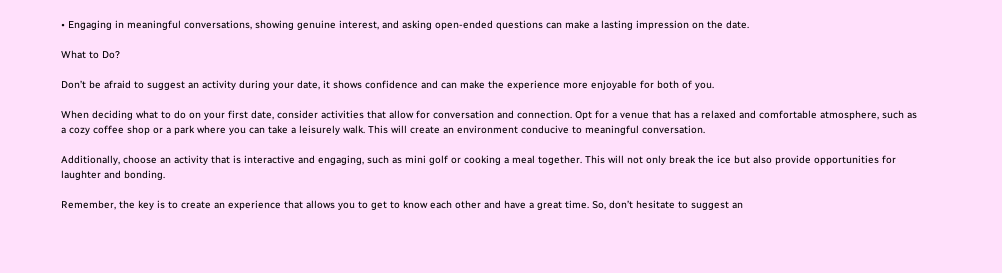• Engaging in meaningful conversations, showing genuine interest, and asking open-ended questions can make a lasting impression on the date.

What to Do?

Don’t be afraid to suggest an activity during your date, it shows confidence and can make the experience more enjoyable for both of you.

When deciding what to do on your first date, consider activities that allow for conversation and connection. Opt for a venue that has a relaxed and comfortable atmosphere, such as a cozy coffee shop or a park where you can take a leisurely walk. This will create an environment conducive to meaningful conversation.

Additionally, choose an activity that is interactive and engaging, such as mini golf or cooking a meal together. This will not only break the ice but also provide opportunities for laughter and bonding.

Remember, the key is to create an experience that allows you to get to know each other and have a great time. So, don’t hesitate to suggest an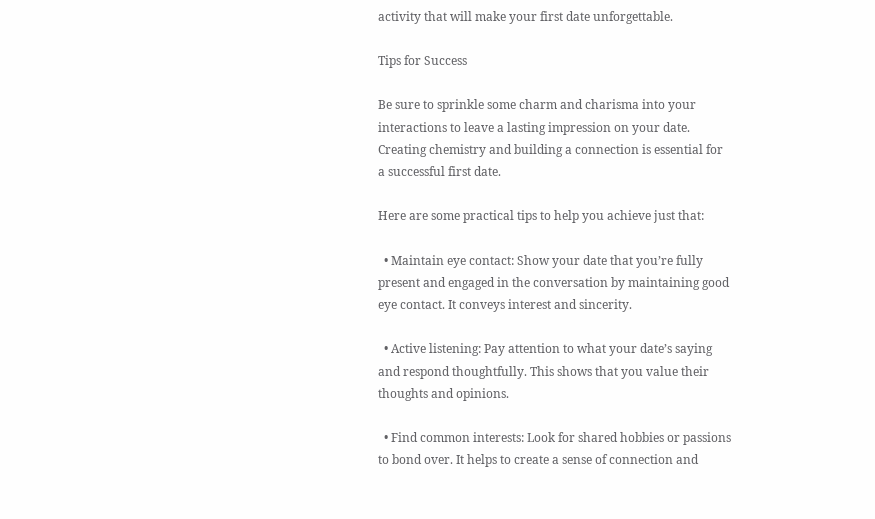activity that will make your first date unforgettable.

Tips for Success

Be sure to sprinkle some charm and charisma into your interactions to leave a lasting impression on your date. Creating chemistry and building a connection is essential for a successful first date.

Here are some practical tips to help you achieve just that:

  • Maintain eye contact: Show your date that you’re fully present and engaged in the conversation by maintaining good eye contact. It conveys interest and sincerity.

  • Active listening: Pay attention to what your date’s saying and respond thoughtfully. This shows that you value their thoughts and opinions.

  • Find common interests: Look for shared hobbies or passions to bond over. It helps to create a sense of connection and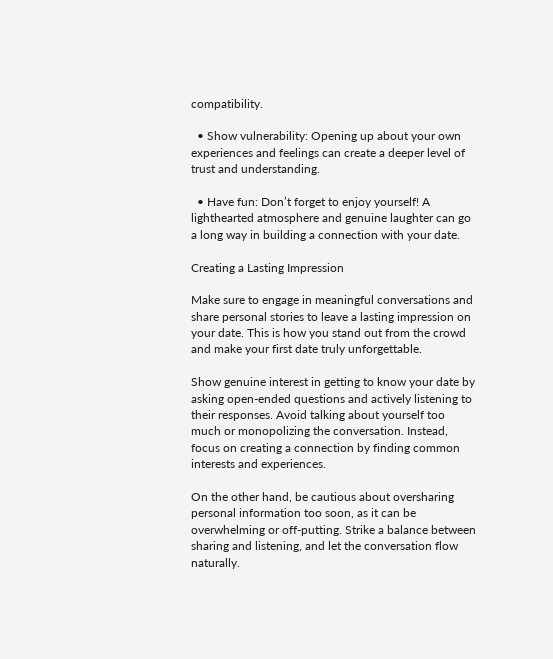compatibility.

  • Show vulnerability: Opening up about your own experiences and feelings can create a deeper level of trust and understanding.

  • Have fun: Don’t forget to enjoy yourself! A lighthearted atmosphere and genuine laughter can go a long way in building a connection with your date.

Creating a Lasting Impression

Make sure to engage in meaningful conversations and share personal stories to leave a lasting impression on your date. This is how you stand out from the crowd and make your first date truly unforgettable.

Show genuine interest in getting to know your date by asking open-ended questions and actively listening to their responses. Avoid talking about yourself too much or monopolizing the conversation. Instead, focus on creating a connection by finding common interests and experiences.

On the other hand, be cautious about oversharing personal information too soon, as it can be overwhelming or off-putting. Strike a balance between sharing and listening, and let the conversation flow naturally.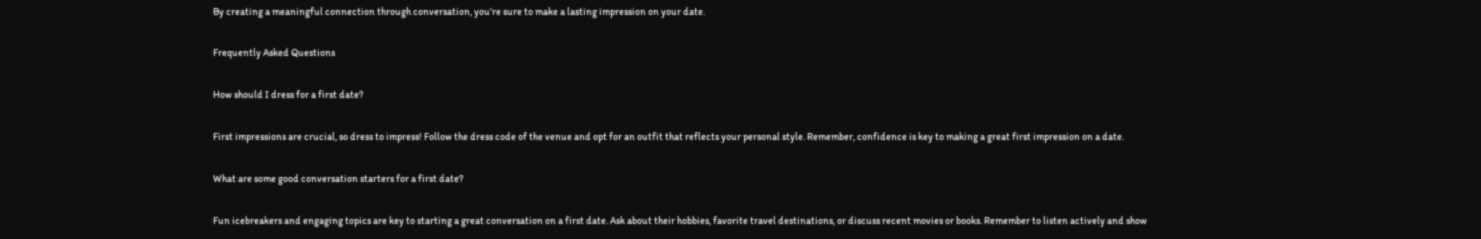By creating a meaningful connection through conversation, you’re sure to make a lasting impression on your date.

Frequently Asked Questions

How should I dress for a first date?

First impressions are crucial, so dress to impress! Follow the dress code of the venue and opt for an outfit that reflects your personal style. Remember, confidence is key to making a great first impression on a date.

What are some good conversation starters for a first date?

Fun icebreakers and engaging topics are key to starting a great conversation on a first date. Ask about their hobbies, favorite travel destinations, or discuss recent movies or books. Remember to listen actively and show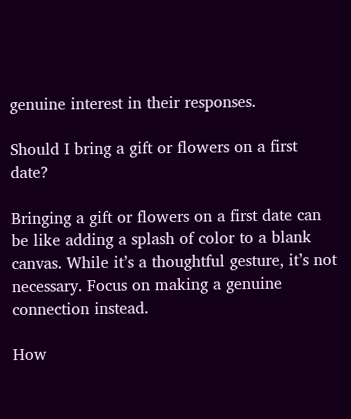genuine interest in their responses.

Should I bring a gift or flowers on a first date?

Bringing a gift or flowers on a first date can be like adding a splash of color to a blank canvas. While it’s a thoughtful gesture, it’s not necessary. Focus on making a genuine connection instead.

How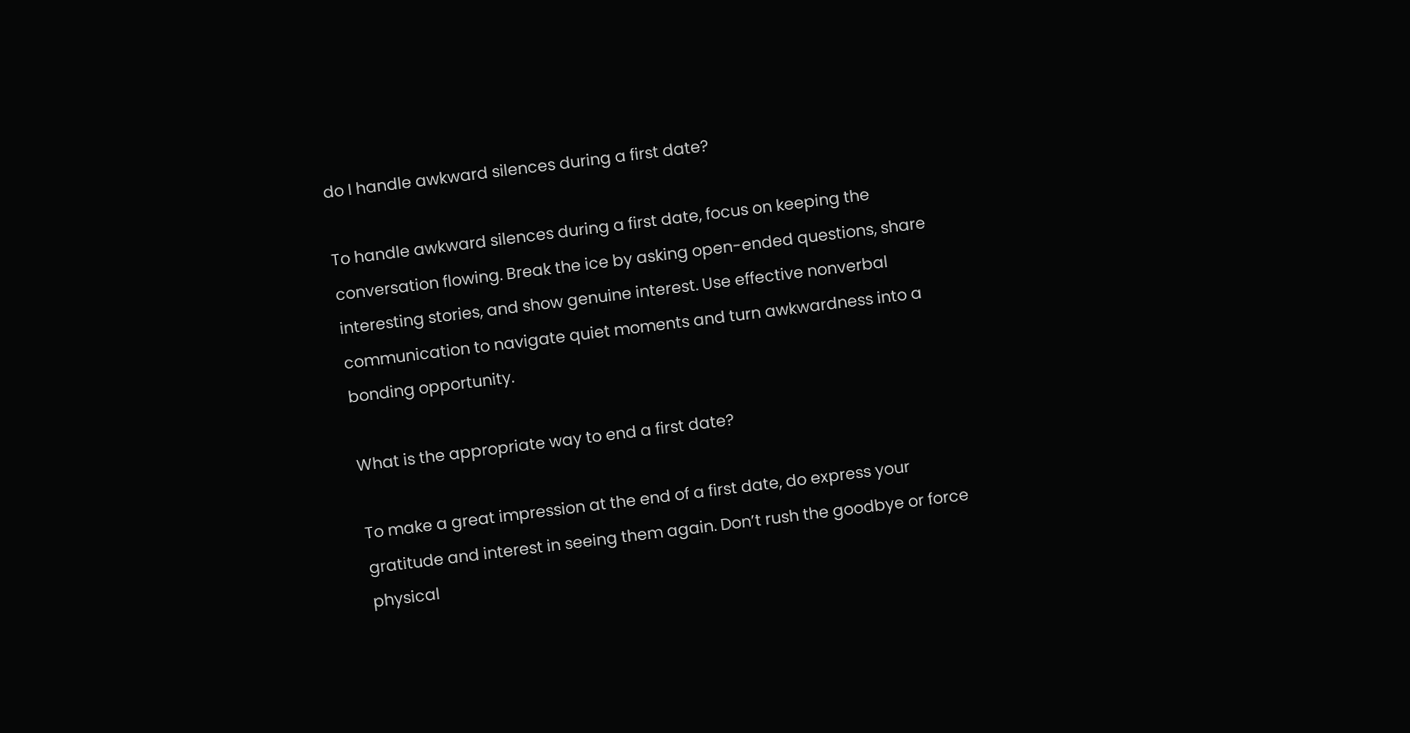do I handle awkward silences during a first date?

To handle awkward silences during a first date, focus on keeping the conversation flowing. Break the ice by asking open-ended questions, share interesting stories, and show genuine interest. Use effective nonverbal communication to navigate quiet moments and turn awkwardness into a bonding opportunity.

What is the appropriate way to end a first date?

To make a great impression at the end of a first date, do express your gratitude and interest in seeing them again. Don’t rush the goodbye or force physical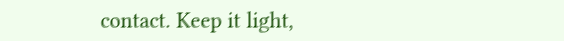contact. Keep it light,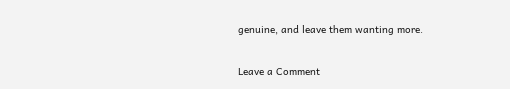genuine, and leave them wanting more.

Leave a Comment